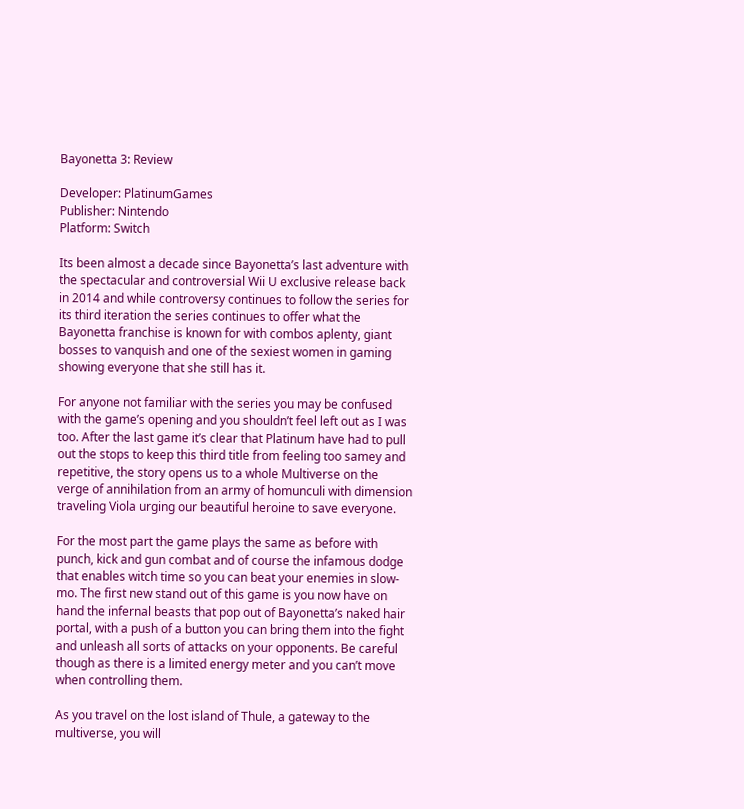Bayonetta 3: Review

Developer: PlatinumGames
Publisher: Nintendo
Platform: Switch

Its been almost a decade since Bayonetta’s last adventure with the spectacular and controversial Wii U exclusive release back in 2014 and while controversy continues to follow the series for its third iteration the series continues to offer what the Bayonetta franchise is known for with combos aplenty, giant bosses to vanquish and one of the sexiest women in gaming showing everyone that she still has it.

For anyone not familiar with the series you may be confused with the game’s opening and you shouldn’t feel left out as I was too. After the last game it’s clear that Platinum have had to pull out the stops to keep this third title from feeling too samey and repetitive, the story opens us to a whole Multiverse on the verge of annihilation from an army of homunculi with dimension traveling Viola urging our beautiful heroine to save everyone.

For the most part the game plays the same as before with punch, kick and gun combat and of course the infamous dodge that enables witch time so you can beat your enemies in slow-mo. The first new stand out of this game is you now have on hand the infernal beasts that pop out of Bayonetta’s naked hair portal, with a push of a button you can bring them into the fight and unleash all sorts of attacks on your opponents. Be careful though as there is a limited energy meter and you can’t move when controlling them.

As you travel on the lost island of Thule, a gateway to the multiverse, you will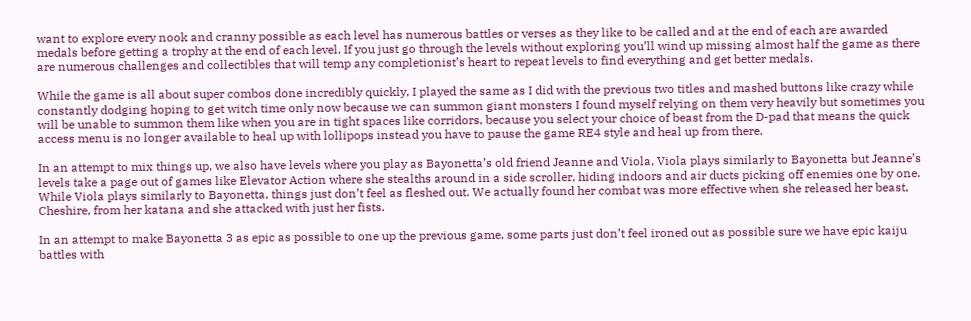want to explore every nook and cranny possible as each level has numerous battles or verses as they like to be called and at the end of each are awarded medals before getting a trophy at the end of each level. If you just go through the levels without exploring you’ll wind up missing almost half the game as there are numerous challenges and collectibles that will temp any completionist’s heart to repeat levels to find everything and get better medals.

While the game is all about super combos done incredibly quickly, I played the same as I did with the previous two titles and mashed buttons like crazy while constantly dodging hoping to get witch time only now because we can summon giant monsters I found myself relying on them very heavily but sometimes you will be unable to summon them like when you are in tight spaces like corridors, because you select your choice of beast from the D-pad that means the quick access menu is no longer available to heal up with lollipops instead you have to pause the game RE4 style and heal up from there.

In an attempt to mix things up, we also have levels where you play as Bayonetta’s old friend Jeanne and Viola, Viola plays similarly to Bayonetta but Jeanne’s levels take a page out of games like Elevator Action where she stealths around in a side scroller, hiding indoors and air ducts picking off enemies one by one. While Viola plays similarly to Bayonetta, things just don’t feel as fleshed out. We actually found her combat was more effective when she released her beast, Cheshire, from her katana and she attacked with just her fists.

In an attempt to make Bayonetta 3 as epic as possible to one up the previous game, some parts just don’t feel ironed out as possible sure we have epic kaiju battles with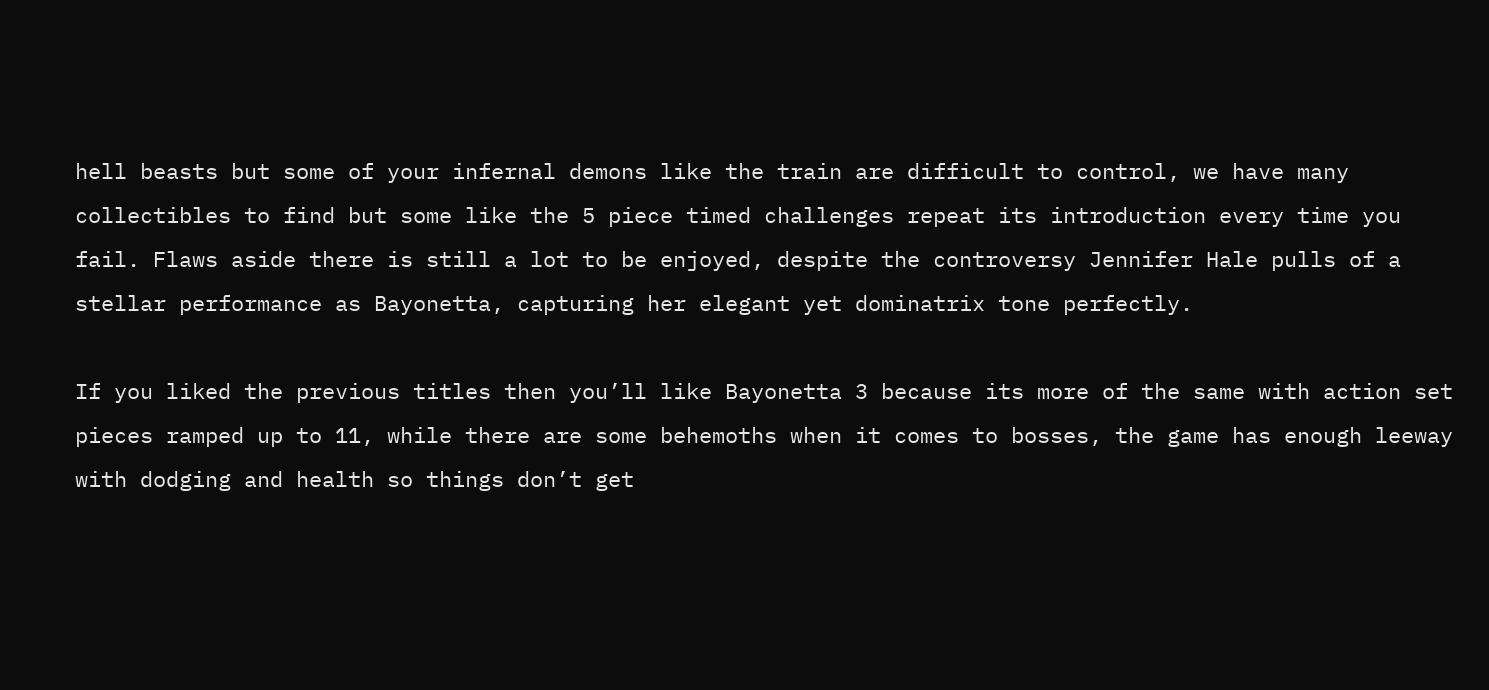hell beasts but some of your infernal demons like the train are difficult to control, we have many collectibles to find but some like the 5 piece timed challenges repeat its introduction every time you fail. Flaws aside there is still a lot to be enjoyed, despite the controversy Jennifer Hale pulls of a stellar performance as Bayonetta, capturing her elegant yet dominatrix tone perfectly.

If you liked the previous titles then you’ll like Bayonetta 3 because its more of the same with action set pieces ramped up to 11, while there are some behemoths when it comes to bosses, the game has enough leeway with dodging and health so things don’t get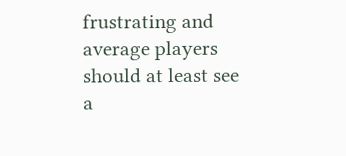frustrating and average players should at least see a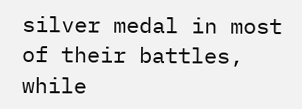silver medal in most of their battles, while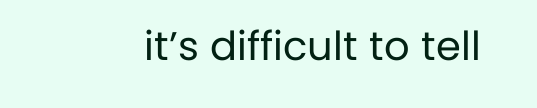it’s difficult to tell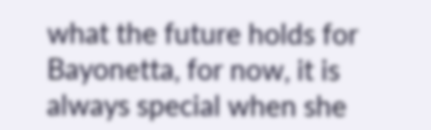what the future holds for Bayonetta, for now, it is always special when she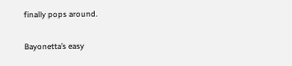finally pops around.

Bayonetta’s easy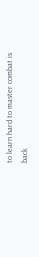to learn hard to master combat is back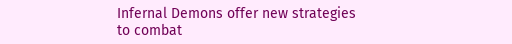Infernal Demons offer new strategies to combat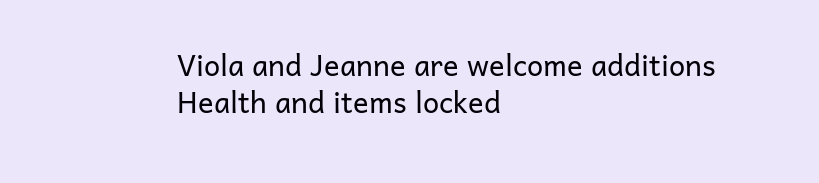Viola and Jeanne are welcome additions
Health and items locked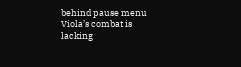behind pause menu
Viola’s combat is lacking